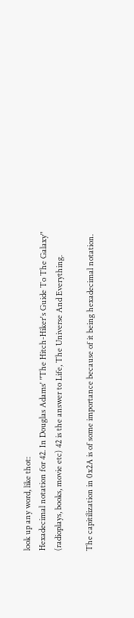look up any word, like thot:
Hexadecimal notation for 42. In Douglas Adams' "The Hitch-Hiker's Guide To The Galaxy" (radioplays, books, movie etc) 42 is the answer to Life, The Universe And Everything.

The capitilization in 0x2A is of some importance because of it being hexadecimal notation.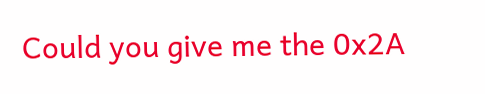Could you give me the 0x2A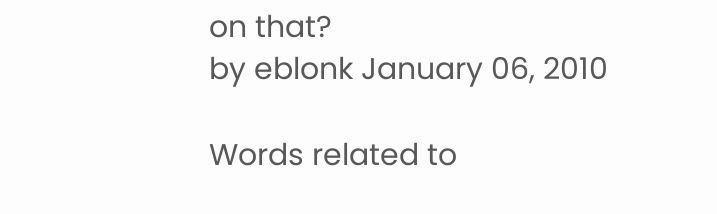on that?
by eblonk January 06, 2010

Words related to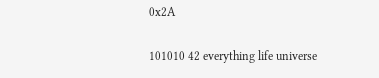0x2A

101010 42 everything life universe